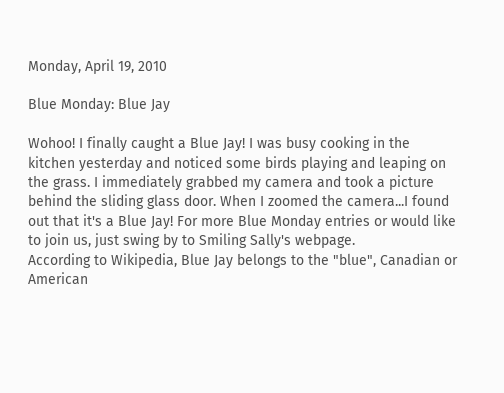Monday, April 19, 2010

Blue Monday: Blue Jay

Wohoo! I finally caught a Blue Jay! I was busy cooking in the kitchen yesterday and noticed some birds playing and leaping on the grass. I immediately grabbed my camera and took a picture behind the sliding glass door. When I zoomed the camera...I found out that it's a Blue Jay! For more Blue Monday entries or would like to join us, just swing by to Smiling Sally's webpage.
According to Wikipedia, Blue Jay belongs to the "blue", Canadian or American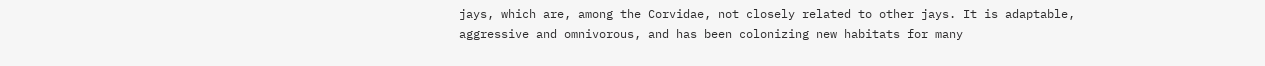jays, which are, among the Corvidae, not closely related to other jays. It is adaptable, aggressive and omnivorous, and has been colonizing new habitats for many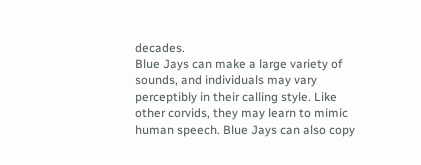decades.
Blue Jays can make a large variety of sounds, and individuals may vary perceptibly in their calling style. Like other corvids, they may learn to mimic human speech. Blue Jays can also copy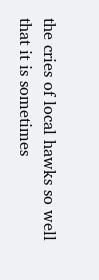the cries of local hawks so well that it is sometimes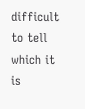difficult to tell which it is